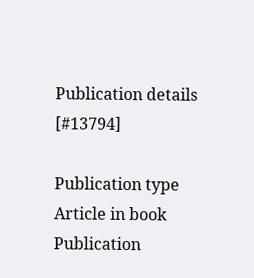Publication details [#13794]

Publication type
Article in book
Publication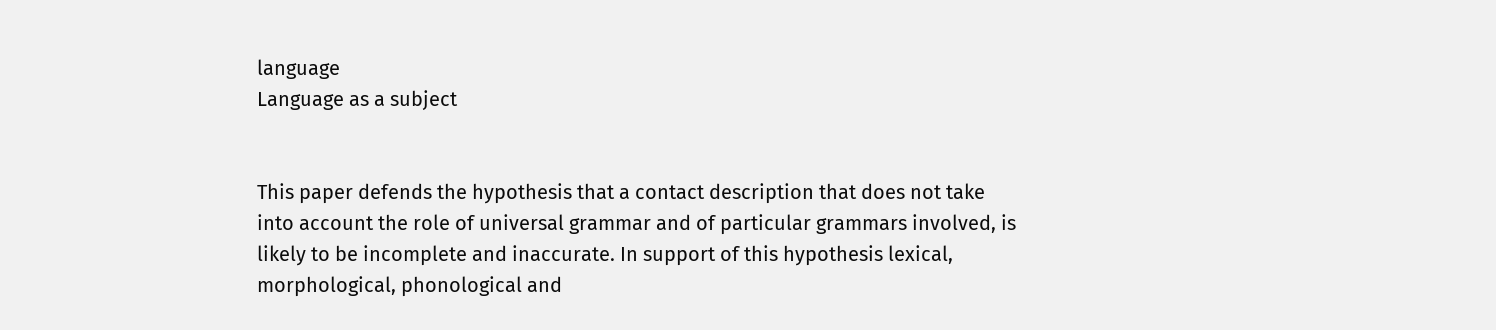language
Language as a subject


This paper defends the hypothesis that a contact description that does not take into account the role of universal grammar and of particular grammars involved, is likely to be incomplete and inaccurate. In support of this hypothesis lexical, morphological, phonological and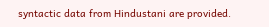syntactic data from Hindustani are provided.